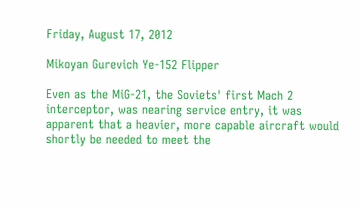Friday, August 17, 2012

Mikoyan Gurevich Ye-152 Flipper

Even as the MiG-21, the Soviets' first Mach 2 interceptor, was nearing service entry, it was apparent that a heavier, more capable aircraft would shortly be needed to meet the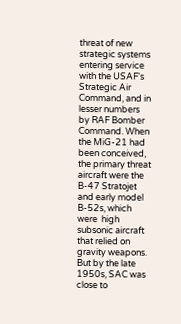threat of new strategic systems entering service with the USAF's Strategic Air Command, and in lesser numbers by RAF Bomber Command. When the MiG-21 had been conceived, the primary threat aircraft were the B-47 Stratojet and early model B-52s, which were  high subsonic aircraft that relied on gravity weapons. But by the late 1950s, SAC was close to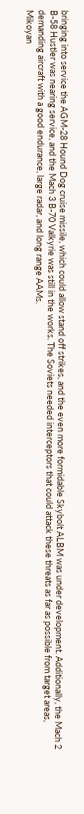bringing into service the AGM-28 Hound Dog cruise missile, which could allow stand off strikes, and the even more formidable Skybolt ALBM was under development. Additionally, the Mach 2 B-58 Hustler was nearing service, and the Mach 3 B-70 Valkyrie was still in the works. The Soviets needed interceptors that could attack these threats as far as possible from target areas, demanding aircraft with a good endurance, large radar, and long range AAMs.
Mikoyan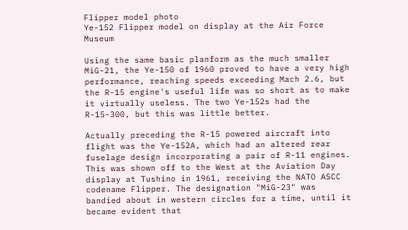Flipper model photo
Ye-152 Flipper model on display at the Air Force Museum

Using the same basic planform as the much smaller MiG-21, the Ye-150 of 1960 proved to have a very high performance, reaching speeds exceeding Mach 2.6, but the R-15 engine's useful life was so short as to make it virtually useless. The two Ye-152s had the R-15-300, but this was little better.

Actually preceding the R-15 powered aircraft into flight was the Ye-152A, which had an altered rear fuselage design incorporating a pair of R-11 engines. This was shown off to the West at the Aviation Day display at Tushino in 1961, receiving the NATO ASCC codename Flipper. The designation "MiG-23" was bandied about in western circles for a time, until it became evident that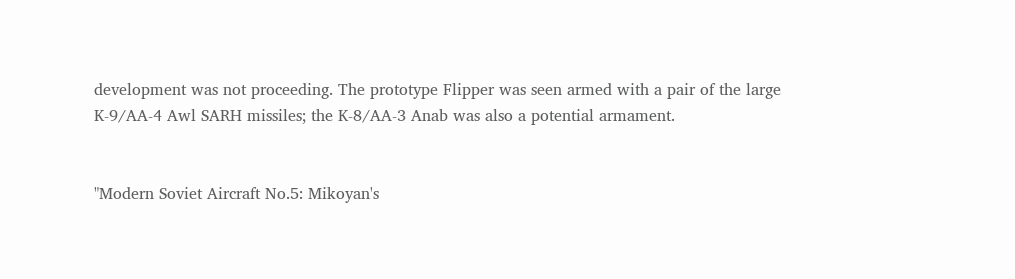development was not proceeding. The prototype Flipper was seen armed with a pair of the large K-9/AA-4 Awl SARH missiles; the K-8/AA-3 Anab was also a potential armament.


"Modern Soviet Aircraft No.5: Mikoyan's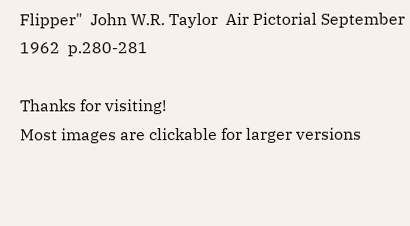Flipper"  John W.R. Taylor  Air Pictorial September 1962  p.280-281

Thanks for visiting!
Most images are clickable for larger versions